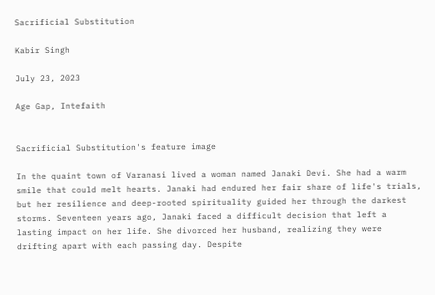Sacrificial Substitution

Kabir Singh

July 23, 2023

Age Gap, Intefaith


Sacrificial Substitution's feature image

In the quaint town of Varanasi lived a woman named Janaki Devi. She had a warm smile that could melt hearts. Janaki had endured her fair share of life's trials, but her resilience and deep-rooted spirituality guided her through the darkest storms. Seventeen years ago, Janaki faced a difficult decision that left a lasting impact on her life. She divorced her husband, realizing they were drifting apart with each passing day. Despite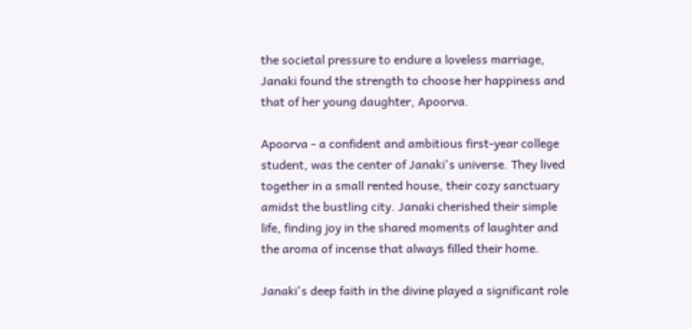the societal pressure to endure a loveless marriage, Janaki found the strength to choose her happiness and that of her young daughter, Apoorva.

Apoorva - a confident and ambitious first-year college student, was the center of Janaki's universe. They lived together in a small rented house, their cozy sanctuary amidst the bustling city. Janaki cherished their simple life, finding joy in the shared moments of laughter and the aroma of incense that always filled their home.

Janaki's deep faith in the divine played a significant role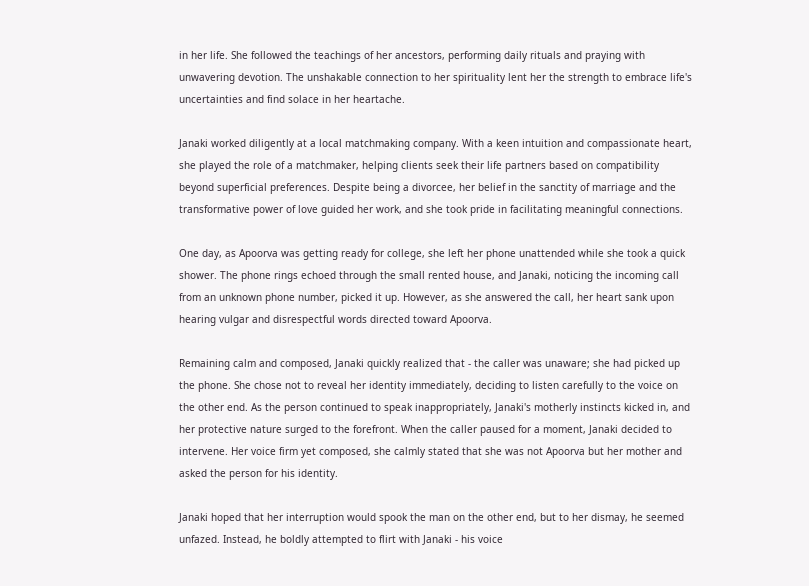in her life. She followed the teachings of her ancestors, performing daily rituals and praying with unwavering devotion. The unshakable connection to her spirituality lent her the strength to embrace life's uncertainties and find solace in her heartache.

Janaki worked diligently at a local matchmaking company. With a keen intuition and compassionate heart, she played the role of a matchmaker, helping clients seek their life partners based on compatibility beyond superficial preferences. Despite being a divorcee, her belief in the sanctity of marriage and the transformative power of love guided her work, and she took pride in facilitating meaningful connections.

One day, as Apoorva was getting ready for college, she left her phone unattended while she took a quick shower. The phone rings echoed through the small rented house, and Janaki, noticing the incoming call from an unknown phone number, picked it up. However, as she answered the call, her heart sank upon hearing vulgar and disrespectful words directed toward Apoorva.

Remaining calm and composed, Janaki quickly realized that - the caller was unaware; she had picked up the phone. She chose not to reveal her identity immediately, deciding to listen carefully to the voice on the other end. As the person continued to speak inappropriately, Janaki's motherly instincts kicked in, and her protective nature surged to the forefront. When the caller paused for a moment, Janaki decided to intervene. Her voice firm yet composed, she calmly stated that she was not Apoorva but her mother and asked the person for his identity.

Janaki hoped that her interruption would spook the man on the other end, but to her dismay, he seemed unfazed. Instead, he boldly attempted to flirt with Janaki - his voice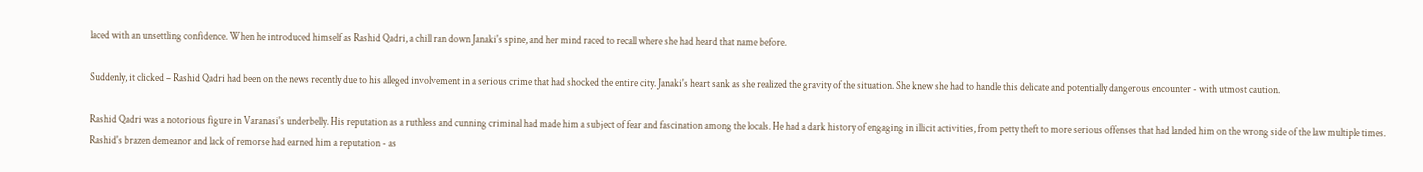laced with an unsettling confidence. When he introduced himself as Rashid Qadri, a chill ran down Janaki's spine, and her mind raced to recall where she had heard that name before.

Suddenly, it clicked – Rashid Qadri had been on the news recently due to his alleged involvement in a serious crime that had shocked the entire city. Janaki's heart sank as she realized the gravity of the situation. She knew she had to handle this delicate and potentially dangerous encounter - with utmost caution.

Rashid Qadri was a notorious figure in Varanasi's underbelly. His reputation as a ruthless and cunning criminal had made him a subject of fear and fascination among the locals. He had a dark history of engaging in illicit activities, from petty theft to more serious offenses that had landed him on the wrong side of the law multiple times. Rashid's brazen demeanor and lack of remorse had earned him a reputation - as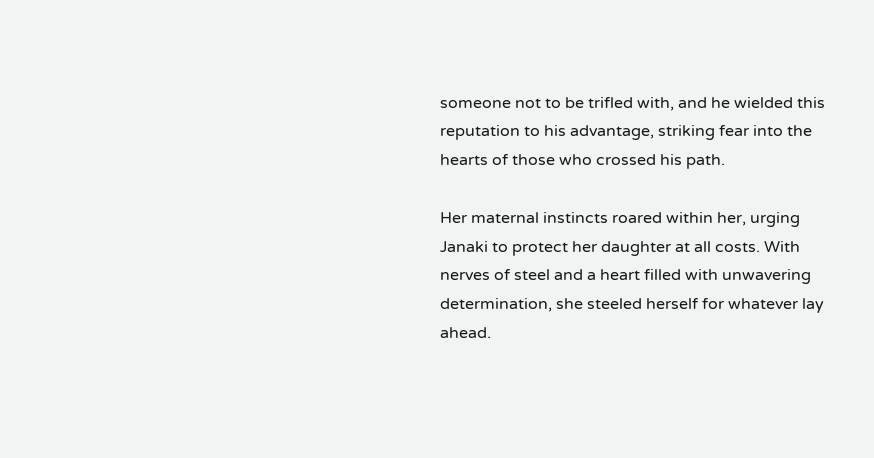someone not to be trifled with, and he wielded this reputation to his advantage, striking fear into the hearts of those who crossed his path.

Her maternal instincts roared within her, urging Janaki to protect her daughter at all costs. With nerves of steel and a heart filled with unwavering determination, she steeled herself for whatever lay ahead.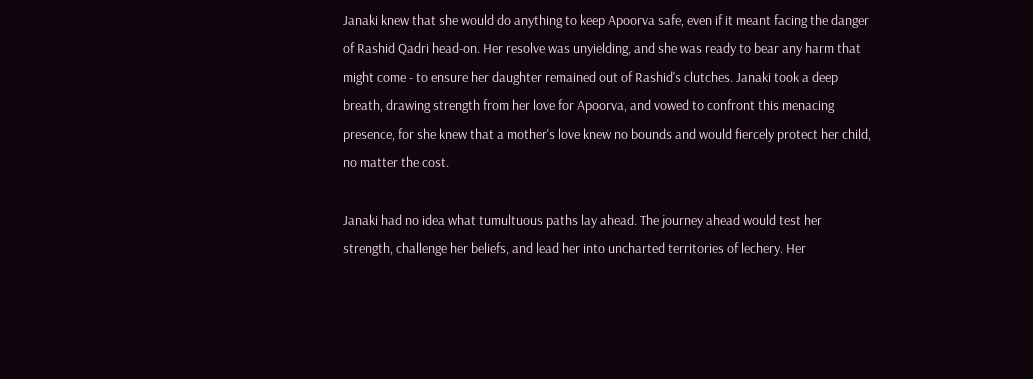Janaki knew that she would do anything to keep Apoorva safe, even if it meant facing the danger of Rashid Qadri head-on. Her resolve was unyielding, and she was ready to bear any harm that might come - to ensure her daughter remained out of Rashid's clutches. Janaki took a deep breath, drawing strength from her love for Apoorva, and vowed to confront this menacing presence, for she knew that a mother's love knew no bounds and would fiercely protect her child, no matter the cost.

Janaki had no idea what tumultuous paths lay ahead. The journey ahead would test her strength, challenge her beliefs, and lead her into uncharted territories of lechery. Her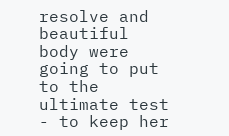resolve and beautiful body were going to put to the ultimate test - to keep her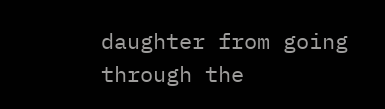daughter from going through the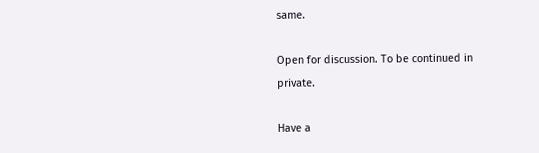same.

Open for discussion. To be continued in private.

Have a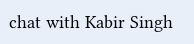chat with Kabir Singh